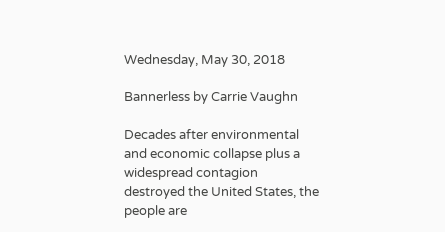Wednesday, May 30, 2018

Bannerless by Carrie Vaughn

Decades after environmental and economic collapse plus a widespread contagion destroyed the United States, the people are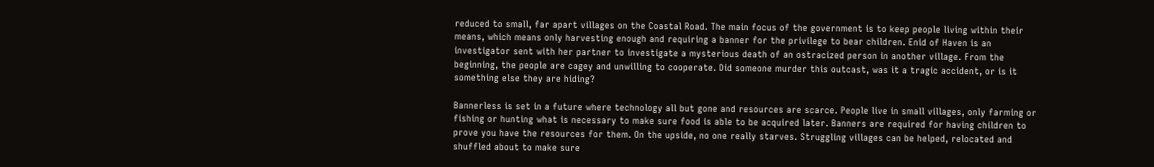reduced to small, far apart villages on the Coastal Road. The main focus of the government is to keep people living within their means, which means only harvesting enough and requiring a banner for the privilege to bear children. Enid of Haven is an investigator sent with her partner to investigate a mysterious death of an ostracized person in another village. From the beginning, the people are cagey and unwilling to cooperate. Did someone murder this outcast, was it a tragic accident, or is it something else they are hiding?

Bannerless is set in a future where technology all but gone and resources are scarce. People live in small villages, only farming or fishing or hunting what is necessary to make sure food is able to be acquired later. Banners are required for having children to prove you have the resources for them. On the upside, no one really starves. Struggling villages can be helped, relocated and shuffled about to make sure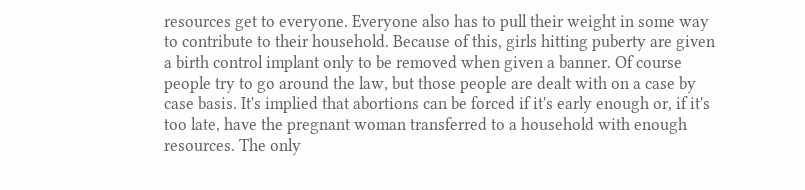resources get to everyone. Everyone also has to pull their weight in some way to contribute to their household. Because of this, girls hitting puberty are given a birth control implant only to be removed when given a banner. Of course people try to go around the law, but those people are dealt with on a case by case basis. It's implied that abortions can be forced if it's early enough or, if it's too late, have the pregnant woman transferred to a household with enough resources. The only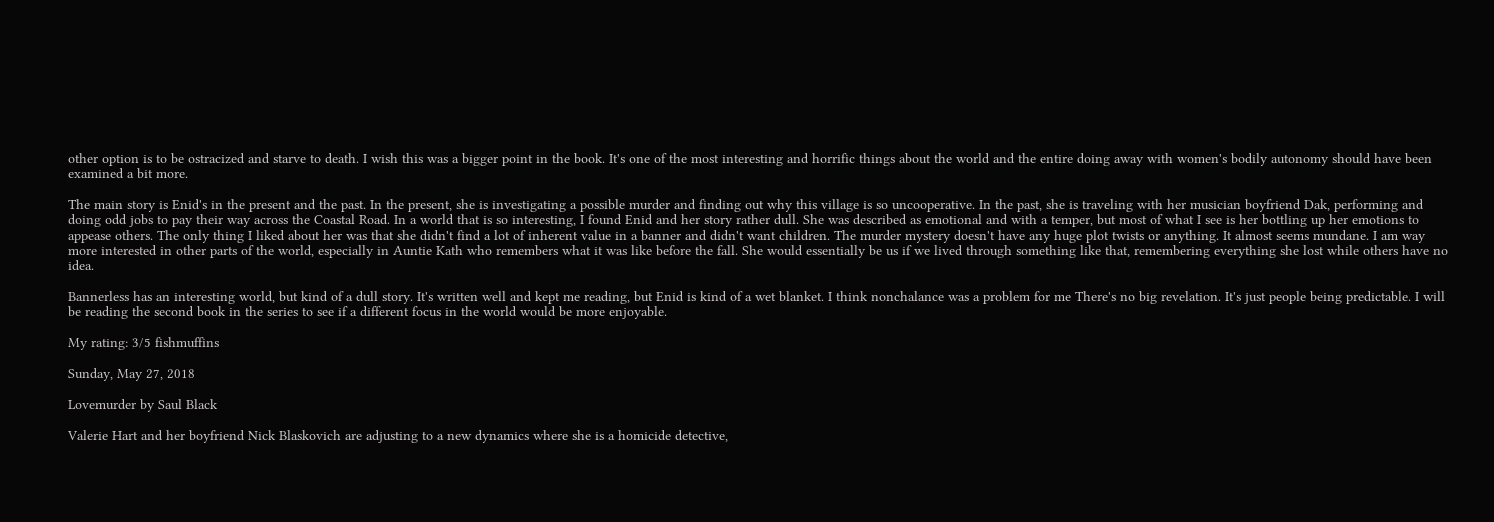other option is to be ostracized and starve to death. I wish this was a bigger point in the book. It's one of the most interesting and horrific things about the world and the entire doing away with women's bodily autonomy should have been examined a bit more.

The main story is Enid's in the present and the past. In the present, she is investigating a possible murder and finding out why this village is so uncooperative. In the past, she is traveling with her musician boyfriend Dak, performing and doing odd jobs to pay their way across the Coastal Road. In a world that is so interesting, I found Enid and her story rather dull. She was described as emotional and with a temper, but most of what I see is her bottling up her emotions to appease others. The only thing I liked about her was that she didn't find a lot of inherent value in a banner and didn't want children. The murder mystery doesn't have any huge plot twists or anything. It almost seems mundane. I am way more interested in other parts of the world, especially in Auntie Kath who remembers what it was like before the fall. She would essentially be us if we lived through something like that, remembering everything she lost while others have no idea.

Bannerless has an interesting world, but kind of a dull story. It's written well and kept me reading, but Enid is kind of a wet blanket. I think nonchalance was a problem for me There's no big revelation. It's just people being predictable. I will be reading the second book in the series to see if a different focus in the world would be more enjoyable.

My rating: 3/5 fishmuffins

Sunday, May 27, 2018

Lovemurder by Saul Black

Valerie Hart and her boyfriend Nick Blaskovich are adjusting to a new dynamics where she is a homicide detective,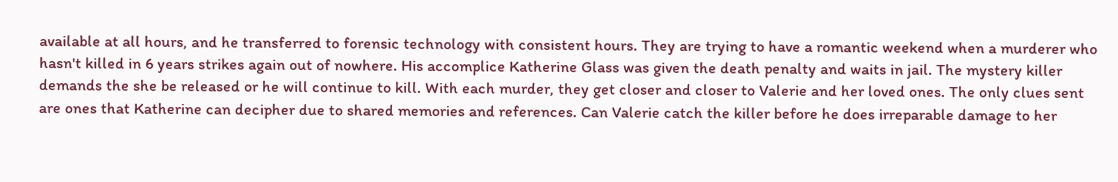available at all hours, and he transferred to forensic technology with consistent hours. They are trying to have a romantic weekend when a murderer who hasn't killed in 6 years strikes again out of nowhere. His accomplice Katherine Glass was given the death penalty and waits in jail. The mystery killer demands the she be released or he will continue to kill. With each murder, they get closer and closer to Valerie and her loved ones. The only clues sent are ones that Katherine can decipher due to shared memories and references. Can Valerie catch the killer before he does irreparable damage to her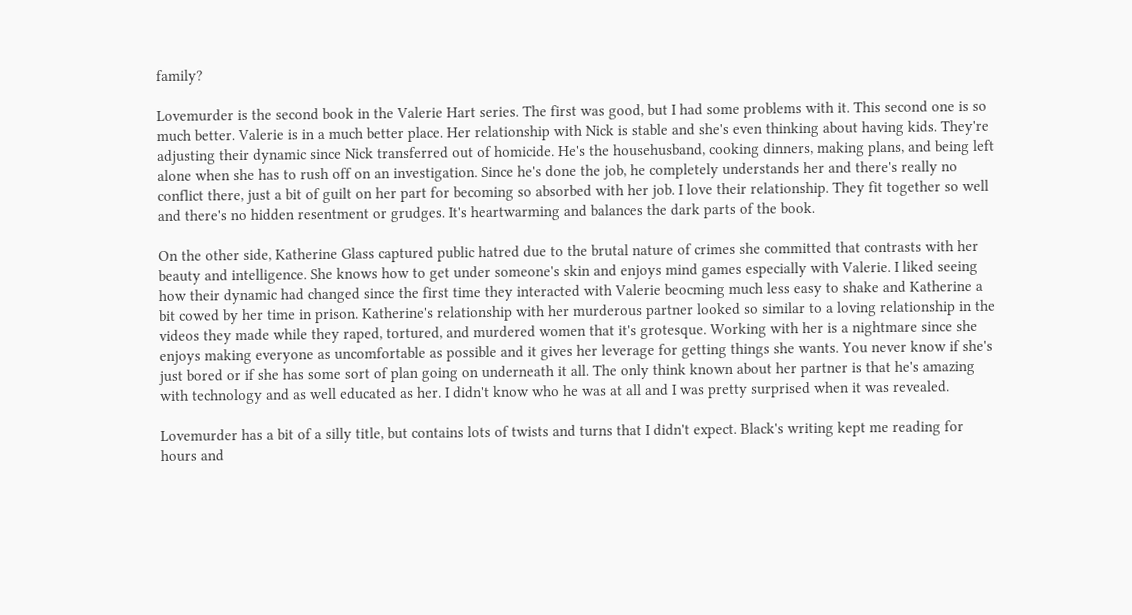family?

Lovemurder is the second book in the Valerie Hart series. The first was good, but I had some problems with it. This second one is so much better. Valerie is in a much better place. Her relationship with Nick is stable and she's even thinking about having kids. They're adjusting their dynamic since Nick transferred out of homicide. He's the househusband, cooking dinners, making plans, and being left alone when she has to rush off on an investigation. Since he's done the job, he completely understands her and there's really no conflict there, just a bit of guilt on her part for becoming so absorbed with her job. I love their relationship. They fit together so well and there's no hidden resentment or grudges. It's heartwarming and balances the dark parts of the book.

On the other side, Katherine Glass captured public hatred due to the brutal nature of crimes she committed that contrasts with her beauty and intelligence. She knows how to get under someone's skin and enjoys mind games especially with Valerie. I liked seeing how their dynamic had changed since the first time they interacted with Valerie beocming much less easy to shake and Katherine a bit cowed by her time in prison. Katherine's relationship with her murderous partner looked so similar to a loving relationship in the videos they made while they raped, tortured, and murdered women that it's grotesque. Working with her is a nightmare since she enjoys making everyone as uncomfortable as possible and it gives her leverage for getting things she wants. You never know if she's just bored or if she has some sort of plan going on underneath it all. The only think known about her partner is that he's amazing with technology and as well educated as her. I didn't know who he was at all and I was pretty surprised when it was revealed.

Lovemurder has a bit of a silly title, but contains lots of twists and turns that I didn't expect. Black's writing kept me reading for hours and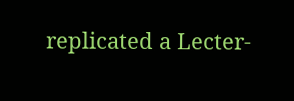replicated a Lecter-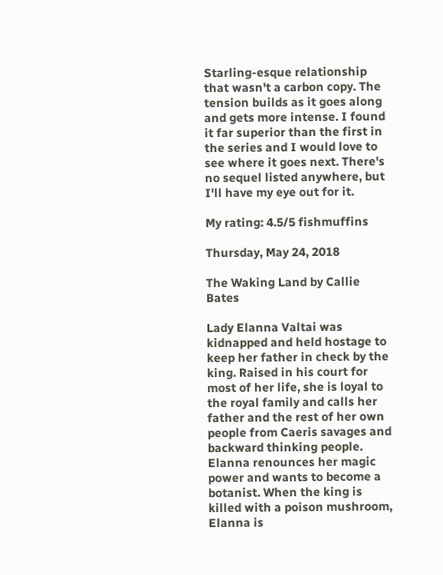Starling-esque relationship that wasn't a carbon copy. The tension builds as it goes along and gets more intense. I found it far superior than the first in the series and I would love to see where it goes next. There's no sequel listed anywhere, but I'll have my eye out for it.

My rating: 4.5/5 fishmuffins

Thursday, May 24, 2018

The Waking Land by Callie Bates

Lady Elanna Valtai was kidnapped and held hostage to keep her father in check by the king. Raised in his court for most of her life, she is loyal to the royal family and calls her father and the rest of her own people from Caeris savages and backward thinking people. Elanna renounces her magic power and wants to become a botanist. When the king is killed with a poison mushroom, Elanna is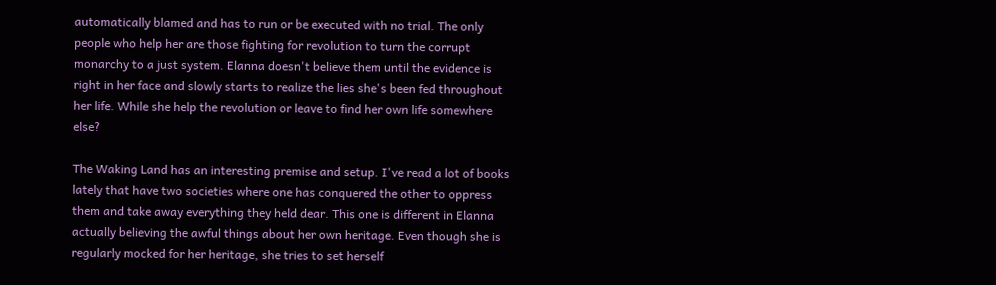automatically blamed and has to run or be executed with no trial. The only people who help her are those fighting for revolution to turn the corrupt monarchy to a just system. Elanna doesn't believe them until the evidence is right in her face and slowly starts to realize the lies she's been fed throughout her life. While she help the revolution or leave to find her own life somewhere else?

The Waking Land has an interesting premise and setup. I've read a lot of books lately that have two societies where one has conquered the other to oppress them and take away everything they held dear. This one is different in Elanna actually believing the awful things about her own heritage. Even though she is regularly mocked for her heritage, she tries to set herself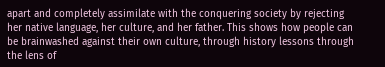apart and completely assimilate with the conquering society by rejecting her native language, her culture, and her father. This shows how people can be brainwashed against their own culture, through history lessons through the lens of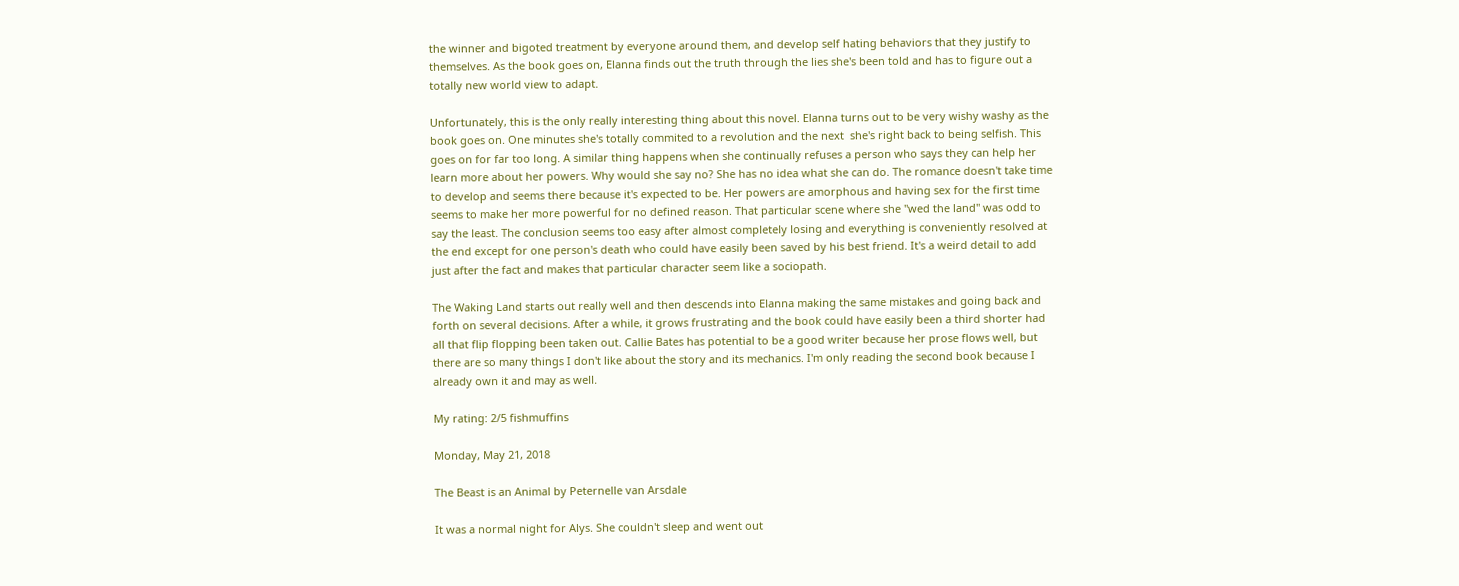the winner and bigoted treatment by everyone around them, and develop self hating behaviors that they justify to themselves. As the book goes on, Elanna finds out the truth through the lies she's been told and has to figure out a totally new world view to adapt.

Unfortunately, this is the only really interesting thing about this novel. Elanna turns out to be very wishy washy as the book goes on. One minutes she's totally commited to a revolution and the next  she's right back to being selfish. This goes on for far too long. A similar thing happens when she continually refuses a person who says they can help her learn more about her powers. Why would she say no? She has no idea what she can do. The romance doesn't take time to develop and seems there because it's expected to be. Her powers are amorphous and having sex for the first time seems to make her more powerful for no defined reason. That particular scene where she "wed the land" was odd to say the least. The conclusion seems too easy after almost completely losing and everything is conveniently resolved at the end except for one person's death who could have easily been saved by his best friend. It's a weird detail to add just after the fact and makes that particular character seem like a sociopath.

The Waking Land starts out really well and then descends into Elanna making the same mistakes and going back and forth on several decisions. After a while, it grows frustrating and the book could have easily been a third shorter had all that flip flopping been taken out. Callie Bates has potential to be a good writer because her prose flows well, but there are so many things I don't like about the story and its mechanics. I'm only reading the second book because I already own it and may as well.

My rating: 2/5 fishmuffins

Monday, May 21, 2018

The Beast is an Animal by Peternelle van Arsdale

It was a normal night for Alys. She couldn't sleep and went out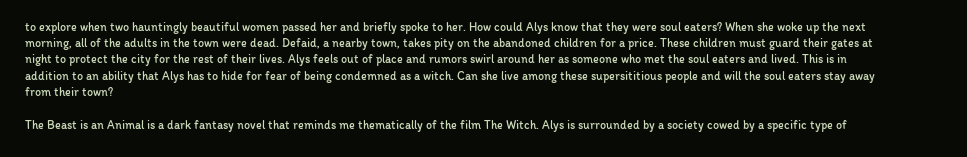to explore when two hauntingly beautiful women passed her and briefly spoke to her. How could Alys know that they were soul eaters? When she woke up the next morning, all of the adults in the town were dead. Defaid, a nearby town, takes pity on the abandoned children for a price. These children must guard their gates at night to protect the city for the rest of their lives. Alys feels out of place and rumors swirl around her as someone who met the soul eaters and lived. This is in addition to an ability that Alys has to hide for fear of being condemned as a witch. Can she live among these supersititious people and will the soul eaters stay away from their town?

The Beast is an Animal is a dark fantasy novel that reminds me thematically of the film The Witch. Alys is surrounded by a society cowed by a specific type of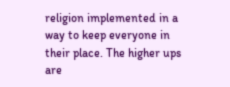religion implemented in a way to keep everyone in their place. The higher ups are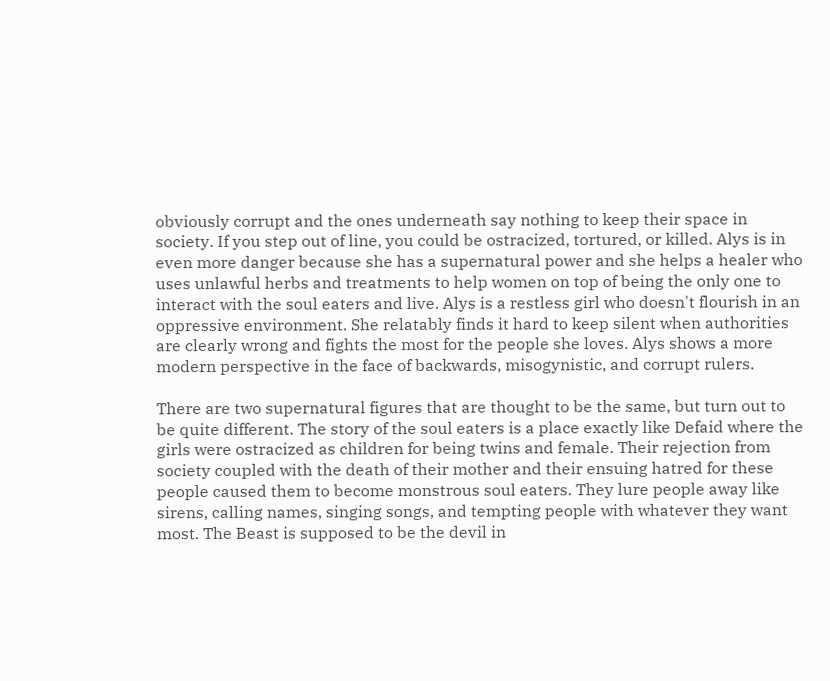obviously corrupt and the ones underneath say nothing to keep their space in society. If you step out of line, you could be ostracized, tortured, or killed. Alys is in even more danger because she has a supernatural power and she helps a healer who uses unlawful herbs and treatments to help women on top of being the only one to interact with the soul eaters and live. Alys is a restless girl who doesn't flourish in an oppressive environment. She relatably finds it hard to keep silent when authorities are clearly wrong and fights the most for the people she loves. Alys shows a more modern perspective in the face of backwards, misogynistic, and corrupt rulers.

There are two supernatural figures that are thought to be the same, but turn out to be quite different. The story of the soul eaters is a place exactly like Defaid where the girls were ostracized as children for being twins and female. Their rejection from society coupled with the death of their mother and their ensuing hatred for these people caused them to become monstrous soul eaters. They lure people away like sirens, calling names, singing songs, and tempting people with whatever they want most. The Beast is supposed to be the devil in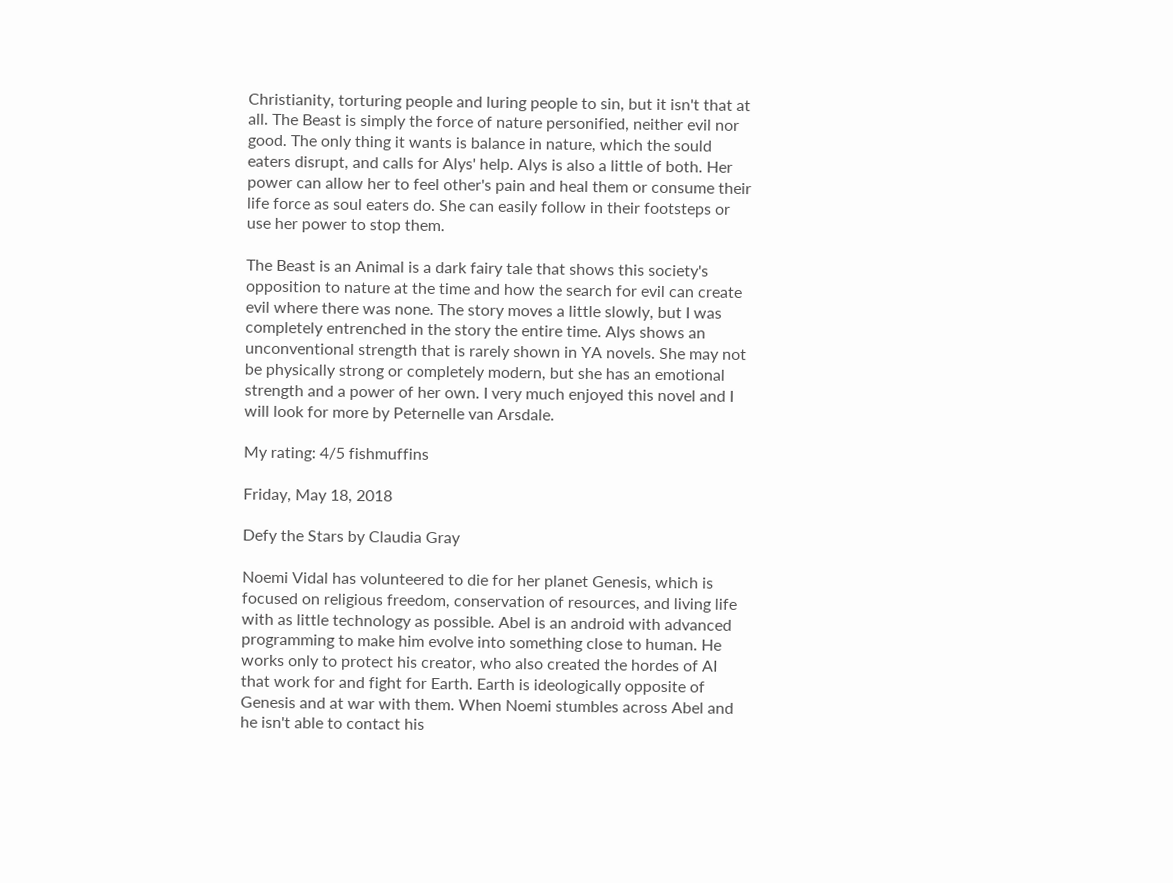Christianity, torturing people and luring people to sin, but it isn't that at all. The Beast is simply the force of nature personified, neither evil nor good. The only thing it wants is balance in nature, which the sould eaters disrupt, and calls for Alys' help. Alys is also a little of both. Her power can allow her to feel other's pain and heal them or consume their life force as soul eaters do. She can easily follow in their footsteps or use her power to stop them.

The Beast is an Animal is a dark fairy tale that shows this society's opposition to nature at the time and how the search for evil can create evil where there was none. The story moves a little slowly, but I was completely entrenched in the story the entire time. Alys shows an unconventional strength that is rarely shown in YA novels. She may not be physically strong or completely modern, but she has an emotional strength and a power of her own. I very much enjoyed this novel and I will look for more by Peternelle van Arsdale.

My rating: 4/5 fishmuffins

Friday, May 18, 2018

Defy the Stars by Claudia Gray

Noemi Vidal has volunteered to die for her planet Genesis, which is focused on religious freedom, conservation of resources, and living life with as little technology as possible. Abel is an android with advanced programming to make him evolve into something close to human. He works only to protect his creator, who also created the hordes of AI that work for and fight for Earth. Earth is ideologically opposite of Genesis and at war with them. When Noemi stumbles across Abel and he isn't able to contact his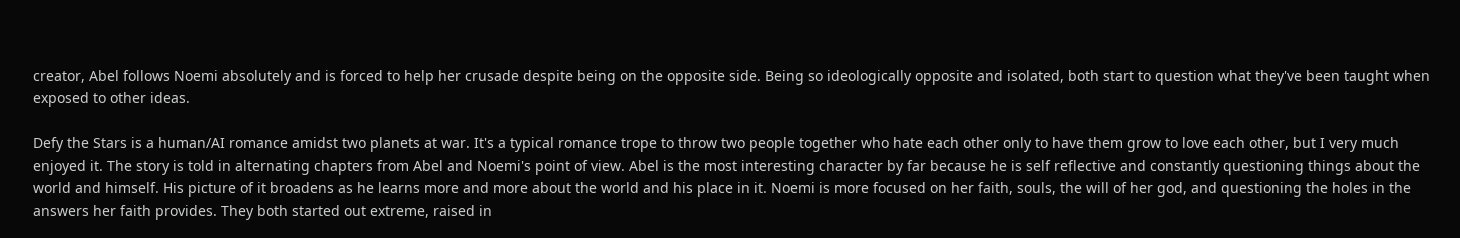creator, Abel follows Noemi absolutely and is forced to help her crusade despite being on the opposite side. Being so ideologically opposite and isolated, both start to question what they've been taught when exposed to other ideas.

Defy the Stars is a human/AI romance amidst two planets at war. It's a typical romance trope to throw two people together who hate each other only to have them grow to love each other, but I very much enjoyed it. The story is told in alternating chapters from Abel and Noemi's point of view. Abel is the most interesting character by far because he is self reflective and constantly questioning things about the world and himself. His picture of it broadens as he learns more and more about the world and his place in it. Noemi is more focused on her faith, souls, the will of her god, and questioning the holes in the answers her faith provides. They both started out extreme, raised in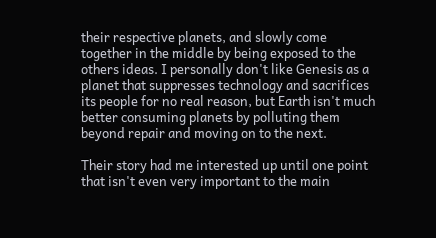their respective planets, and slowly come together in the middle by being exposed to the others ideas. I personally don't like Genesis as a planet that suppresses technology and sacrifices its people for no real reason, but Earth isn't much better consuming planets by polluting them beyond repair and moving on to the next.

Their story had me interested up until one point that isn't even very important to the main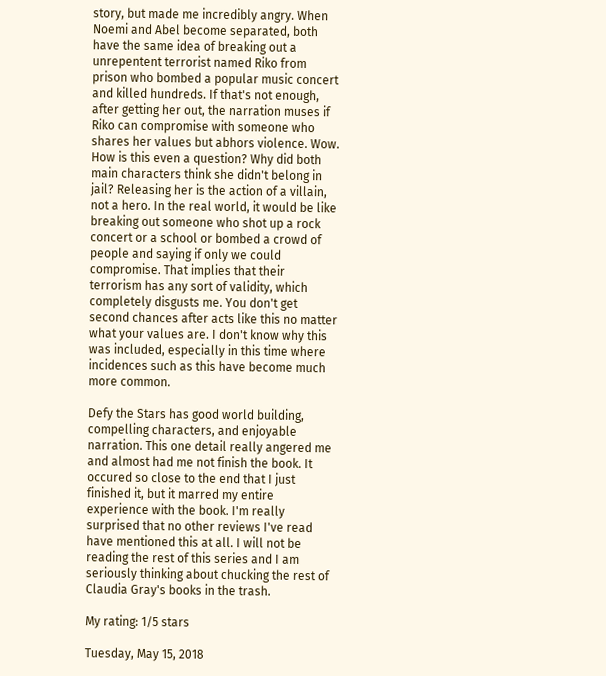story, but made me incredibly angry. When Noemi and Abel become separated, both have the same idea of breaking out a unrepentent terrorist named Riko from prison who bombed a popular music concert and killed hundreds. If that's not enough, after getting her out, the narration muses if Riko can compromise with someone who shares her values but abhors violence. Wow. How is this even a question? Why did both main characters think she didn't belong in jail? Releasing her is the action of a villain, not a hero. In the real world, it would be like breaking out someone who shot up a rock concert or a school or bombed a crowd of people and saying if only we could compromise. That implies that their terrorism has any sort of validity, which completely disgusts me. You don't get second chances after acts like this no matter what your values are. I don't know why this was included, especially in this time where incidences such as this have become much more common.

Defy the Stars has good world building, compelling characters, and enjoyable narration. This one detail really angered me and almost had me not finish the book. It occured so close to the end that I just finished it, but it marred my entire experience with the book. I'm really surprised that no other reviews I've read have mentioned this at all. I will not be reading the rest of this series and I am seriously thinking about chucking the rest of Claudia Gray's books in the trash.

My rating: 1/5 stars

Tuesday, May 15, 2018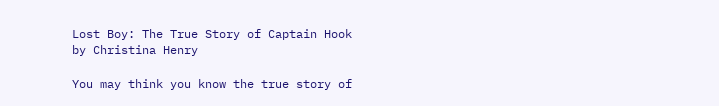Lost Boy: The True Story of Captain Hook by Christina Henry

You may think you know the true story of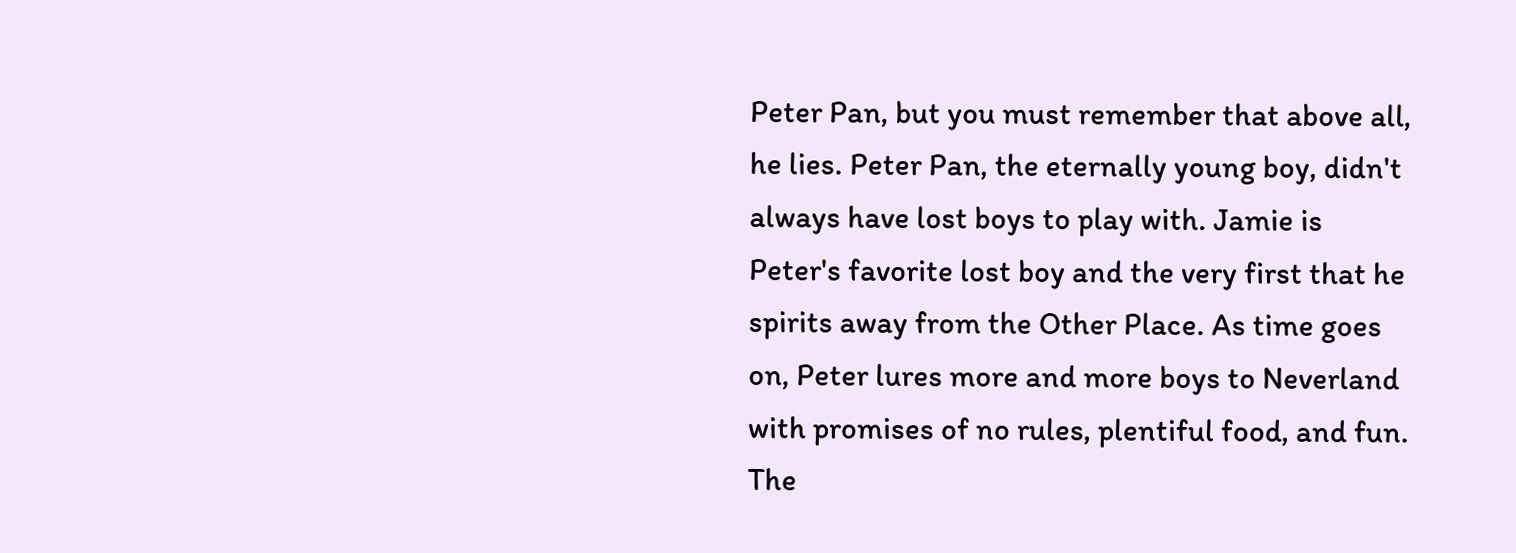Peter Pan, but you must remember that above all, he lies. Peter Pan, the eternally young boy, didn't always have lost boys to play with. Jamie is Peter's favorite lost boy and the very first that he spirits away from the Other Place. As time goes on, Peter lures more and more boys to Neverland with promises of no rules, plentiful food, and fun. The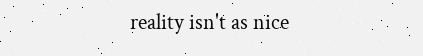reality isn't as nice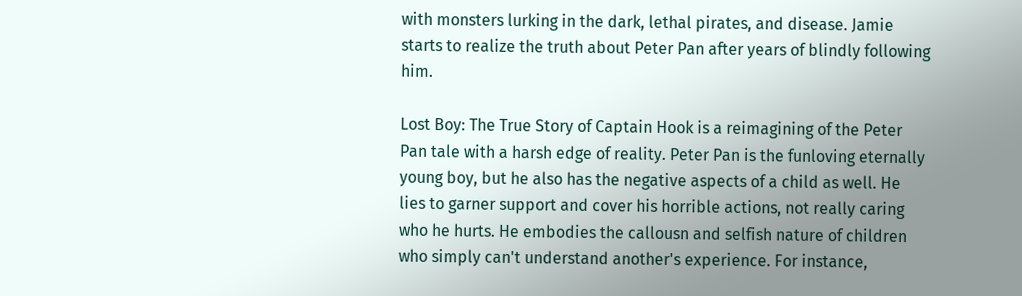with monsters lurking in the dark, lethal pirates, and disease. Jamie starts to realize the truth about Peter Pan after years of blindly following him.

Lost Boy: The True Story of Captain Hook is a reimagining of the Peter Pan tale with a harsh edge of reality. Peter Pan is the funloving eternally young boy, but he also has the negative aspects of a child as well. He lies to garner support and cover his horrible actions, not really caring who he hurts. He embodies the callousn and selfish nature of children who simply can't understand another's experience. For instance,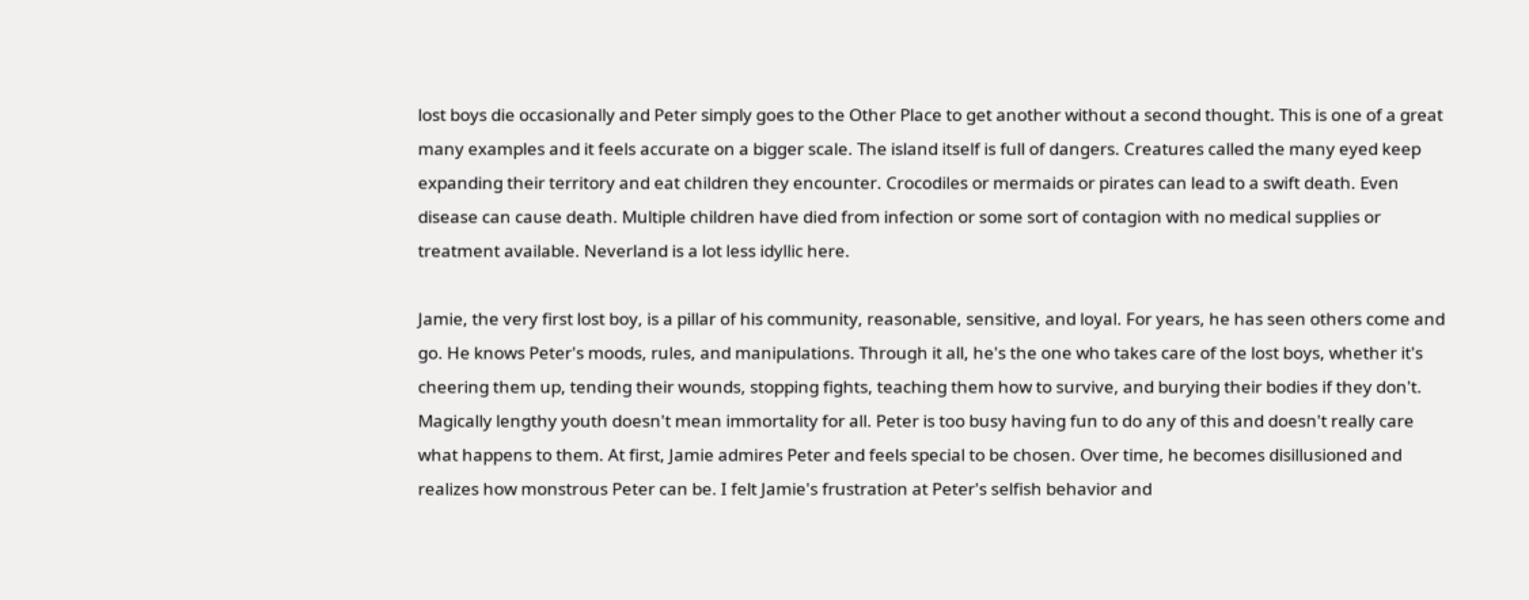lost boys die occasionally and Peter simply goes to the Other Place to get another without a second thought. This is one of a great many examples and it feels accurate on a bigger scale. The island itself is full of dangers. Creatures called the many eyed keep expanding their territory and eat children they encounter. Crocodiles or mermaids or pirates can lead to a swift death. Even disease can cause death. Multiple children have died from infection or some sort of contagion with no medical supplies or treatment available. Neverland is a lot less idyllic here.

Jamie, the very first lost boy, is a pillar of his community, reasonable, sensitive, and loyal. For years, he has seen others come and go. He knows Peter's moods, rules, and manipulations. Through it all, he's the one who takes care of the lost boys, whether it's cheering them up, tending their wounds, stopping fights, teaching them how to survive, and burying their bodies if they don't. Magically lengthy youth doesn't mean immortality for all. Peter is too busy having fun to do any of this and doesn't really care what happens to them. At first, Jamie admires Peter and feels special to be chosen. Over time, he becomes disillusioned and realizes how monstrous Peter can be. I felt Jamie's frustration at Peter's selfish behavior and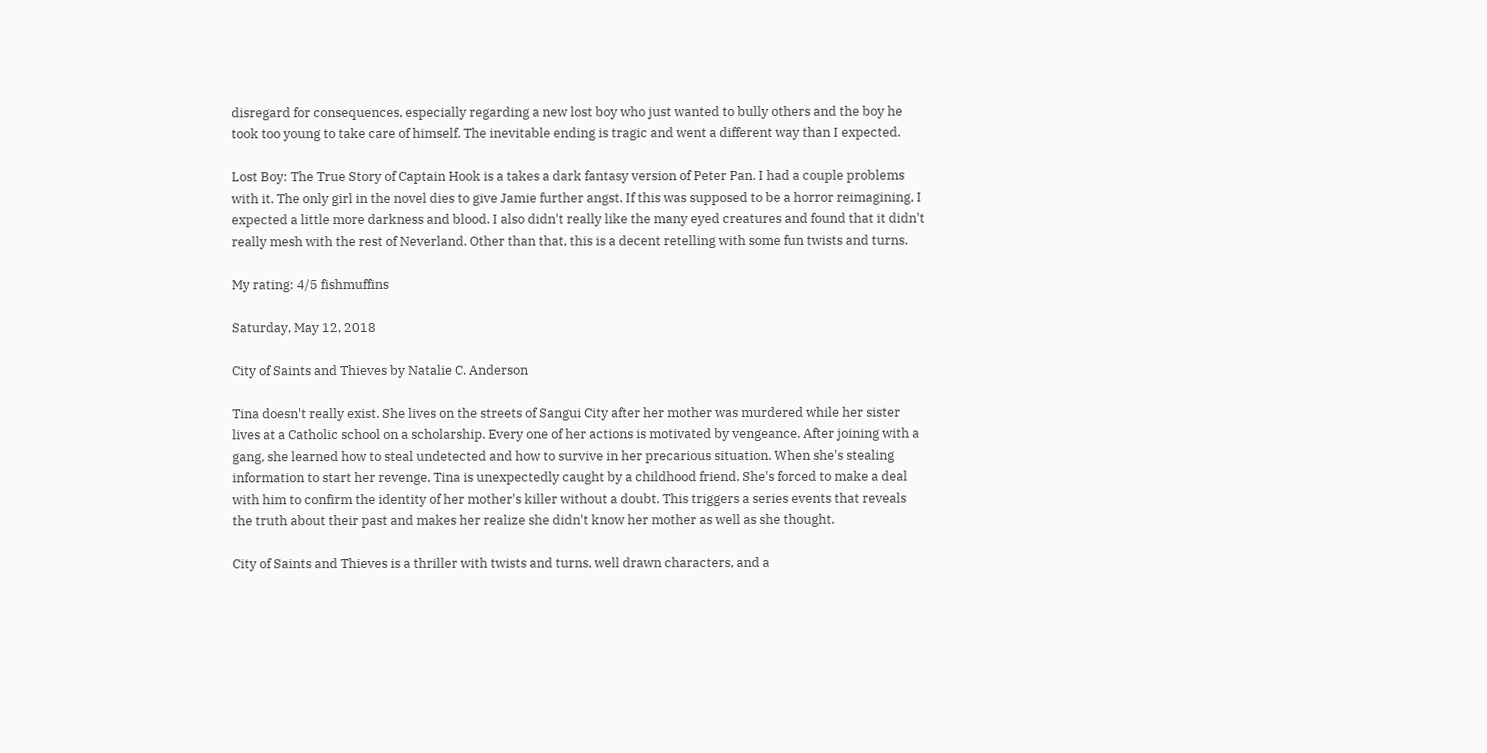disregard for consequences, especially regarding a new lost boy who just wanted to bully others and the boy he took too young to take care of himself. The inevitable ending is tragic and went a different way than I expected.

Lost Boy: The True Story of Captain Hook is a takes a dark fantasy version of Peter Pan. I had a couple problems with it. The only girl in the novel dies to give Jamie further angst. If this was supposed to be a horror reimagining, I expected a little more darkness and blood. I also didn't really like the many eyed creatures and found that it didn't really mesh with the rest of Neverland. Other than that, this is a decent retelling with some fun twists and turns.

My rating: 4/5 fishmuffins

Saturday, May 12, 2018

City of Saints and Thieves by Natalie C. Anderson

Tina doesn't really exist. She lives on the streets of Sangui City after her mother was murdered while her sister lives at a Catholic school on a scholarship. Every one of her actions is motivated by vengeance. After joining with a gang, she learned how to steal undetected and how to survive in her precarious situation. When she's stealing information to start her revenge, Tina is unexpectedly caught by a childhood friend. She's forced to make a deal with him to confirm the identity of her mother's killer without a doubt. This triggers a series events that reveals the truth about their past and makes her realize she didn't know her mother as well as she thought.

City of Saints and Thieves is a thriller with twists and turns, well drawn characters, and a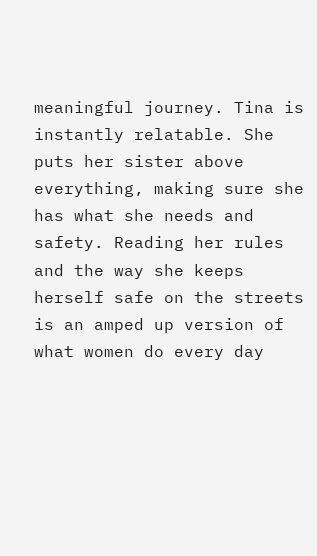meaningful journey. Tina is instantly relatable. She puts her sister above everything, making sure she has what she needs and safety. Reading her rules and the way she keeps herself safe on the streets is an amped up version of what women do every day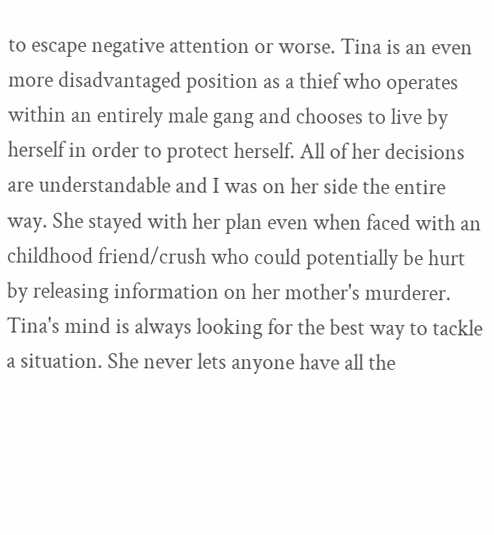to escape negative attention or worse. Tina is an even more disadvantaged position as a thief who operates within an entirely male gang and chooses to live by herself in order to protect herself. All of her decisions are understandable and I was on her side the entire way. She stayed with her plan even when faced with an childhood friend/crush who could potentially be hurt by releasing information on her mother's murderer. Tina's mind is always looking for the best way to tackle a situation. She never lets anyone have all the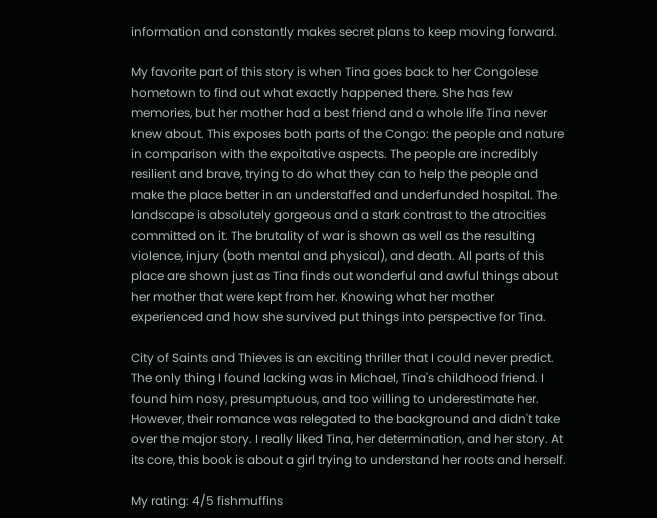information and constantly makes secret plans to keep moving forward.

My favorite part of this story is when Tina goes back to her Congolese hometown to find out what exactly happened there. She has few memories, but her mother had a best friend and a whole life Tina never knew about. This exposes both parts of the Congo: the people and nature in comparison with the expoitative aspects. The people are incredibly resilient and brave, trying to do what they can to help the people and make the place better in an understaffed and underfunded hospital. The landscape is absolutely gorgeous and a stark contrast to the atrocities committed on it. The brutality of war is shown as well as the resulting violence, injury (both mental and physical), and death. All parts of this place are shown just as Tina finds out wonderful and awful things about her mother that were kept from her. Knowing what her mother experienced and how she survived put things into perspective for Tina.

City of Saints and Thieves is an exciting thriller that I could never predict. The only thing I found lacking was in Michael, Tina's childhood friend. I found him nosy, presumptuous, and too willing to underestimate her. However, their romance was relegated to the background and didn't take over the major story. I really liked Tina, her determination, and her story. At its core, this book is about a girl trying to understand her roots and herself.

My rating: 4/5 fishmuffins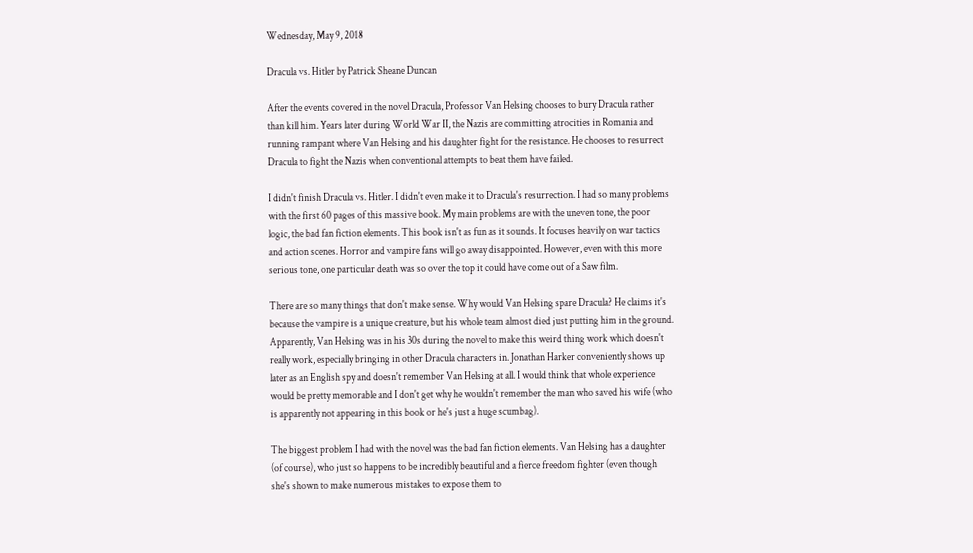Wednesday, May 9, 2018

Dracula vs. Hitler by Patrick Sheane Duncan

After the events covered in the novel Dracula, Professor Van Helsing chooses to bury Dracula rather than kill him. Years later during World War II, the Nazis are committing atrocities in Romania and running rampant where Van Helsing and his daughter fight for the resistance. He chooses to resurrect Dracula to fight the Nazis when conventional attempts to beat them have failed.

I didn't finish Dracula vs. Hitler. I didn't even make it to Dracula's resurrection. I had so many problems with the first 60 pages of this massive book. My main problems are with the uneven tone, the poor logic, the bad fan fiction elements. This book isn't as fun as it sounds. It focuses heavily on war tactics and action scenes. Horror and vampire fans will go away disappointed. However, even with this more serious tone, one particular death was so over the top it could have come out of a Saw film.

There are so many things that don't make sense. Why would Van Helsing spare Dracula? He claims it's because the vampire is a unique creature, but his whole team almost died just putting him in the ground. Apparently, Van Helsing was in his 30s during the novel to make this weird thing work which doesn't really work, especially bringing in other Dracula characters in. Jonathan Harker conveniently shows up later as an English spy and doesn't remember Van Helsing at all. I would think that whole experience would be pretty memorable and I don't get why he wouldn't remember the man who saved his wife (who is apparently not appearing in this book or he's just a huge scumbag).

The biggest problem I had with the novel was the bad fan fiction elements. Van Helsing has a daughter (of course), who just so happens to be incredibly beautiful and a fierce freedom fighter (even though she's shown to make numerous mistakes to expose them to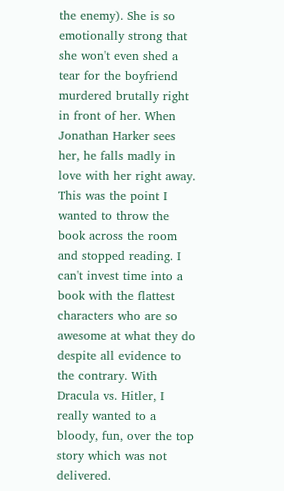the enemy). She is so emotionally strong that she won't even shed a tear for the boyfriend murdered brutally right in front of her. When Jonathan Harker sees her, he falls madly in love with her right away. This was the point I wanted to throw the book across the room and stopped reading. I can't invest time into a book with the flattest characters who are so awesome at what they do despite all evidence to the contrary. With Dracula vs. Hitler, I really wanted to a bloody, fun, over the top story which was not delivered.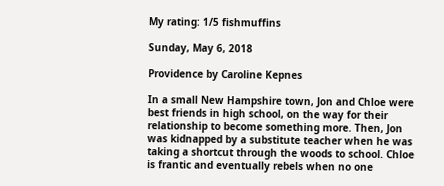My rating: 1/5 fishmuffins

Sunday, May 6, 2018

Providence by Caroline Kepnes

In a small New Hampshire town, Jon and Chloe were best friends in high school, on the way for their relationship to become something more. Then, Jon was kidnapped by a substitute teacher when he was taking a shortcut through the woods to school. Chloe is frantic and eventually rebels when no one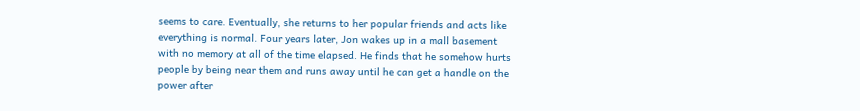seems to care. Eventually, she returns to her popular friends and acts like everything is normal. Four years later, Jon wakes up in a mall basement with no memory at all of the time elapsed. He finds that he somehow hurts people by being near them and runs away until he can get a handle on the power after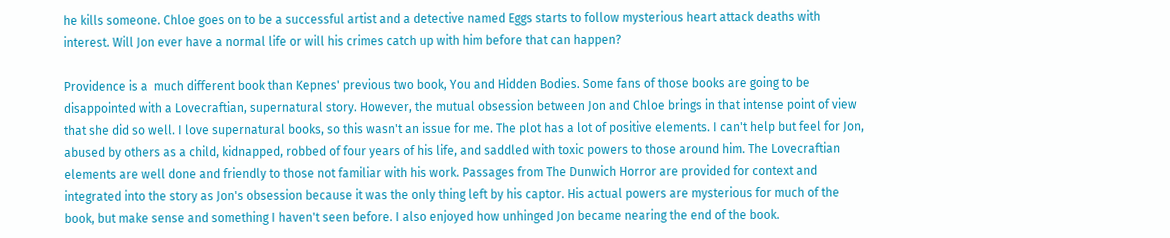he kills someone. Chloe goes on to be a successful artist and a detective named Eggs starts to follow mysterious heart attack deaths with interest. Will Jon ever have a normal life or will his crimes catch up with him before that can happen?

Providence is a  much different book than Kepnes' previous two book, You and Hidden Bodies. Some fans of those books are going to be disappointed with a Lovecraftian, supernatural story. However, the mutual obsession between Jon and Chloe brings in that intense point of view that she did so well. I love supernatural books, so this wasn't an issue for me. The plot has a lot of positive elements. I can't help but feel for Jon, abused by others as a child, kidnapped, robbed of four years of his life, and saddled with toxic powers to those around him. The Lovecraftian elements are well done and friendly to those not familiar with his work. Passages from The Dunwich Horror are provided for context and integrated into the story as Jon's obsession because it was the only thing left by his captor. His actual powers are mysterious for much of the book, but make sense and something I haven't seen before. I also enjoyed how unhinged Jon became nearing the end of the book.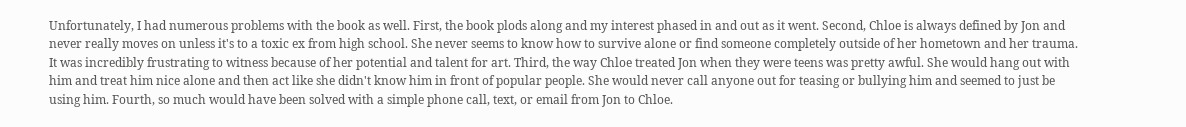Unfortunately, I had numerous problems with the book as well. First, the book plods along and my interest phased in and out as it went. Second, Chloe is always defined by Jon and never really moves on unless it's to a toxic ex from high school. She never seems to know how to survive alone or find someone completely outside of her hometown and her trauma. It was incredibly frustrating to witness because of her potential and talent for art. Third, the way Chloe treated Jon when they were teens was pretty awful. She would hang out with him and treat him nice alone and then act like she didn't know him in front of popular people. She would never call anyone out for teasing or bullying him and seemed to just be using him. Fourth, so much would have been solved with a simple phone call, text, or email from Jon to Chloe.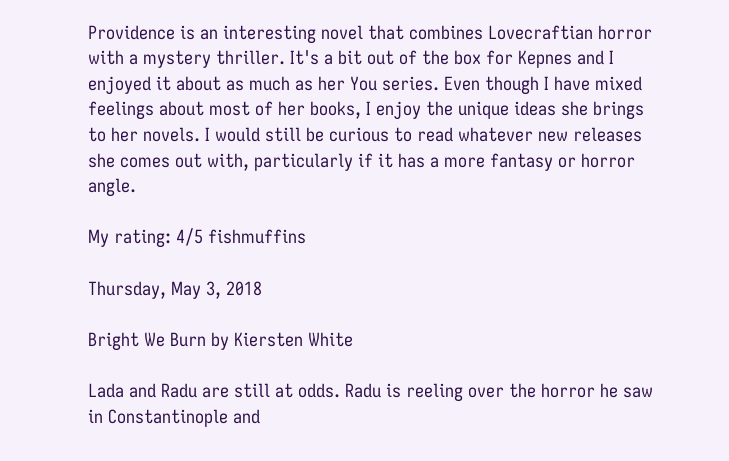Providence is an interesting novel that combines Lovecraftian horror with a mystery thriller. It's a bit out of the box for Kepnes and I enjoyed it about as much as her You series. Even though I have mixed feelings about most of her books, I enjoy the unique ideas she brings to her novels. I would still be curious to read whatever new releases she comes out with, particularly if it has a more fantasy or horror angle.

My rating: 4/5 fishmuffins

Thursday, May 3, 2018

Bright We Burn by Kiersten White

Lada and Radu are still at odds. Radu is reeling over the horror he saw in Constantinople and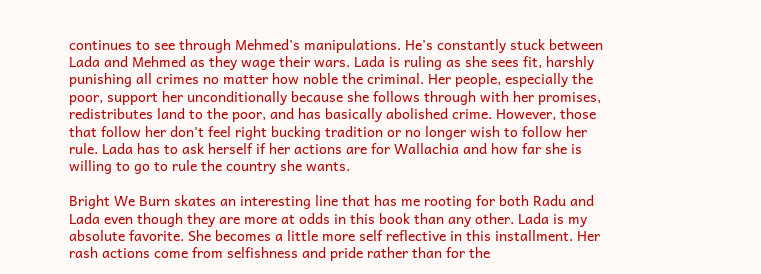continues to see through Mehmed's manipulations. He's constantly stuck between Lada and Mehmed as they wage their wars. Lada is ruling as she sees fit, harshly punishing all crimes no matter how noble the criminal. Her people, especially the poor, support her unconditionally because she follows through with her promises, redistributes land to the poor, and has basically abolished crime. However, those that follow her don't feel right bucking tradition or no longer wish to follow her rule. Lada has to ask herself if her actions are for Wallachia and how far she is willing to go to rule the country she wants.

Bright We Burn skates an interesting line that has me rooting for both Radu and Lada even though they are more at odds in this book than any other. Lada is my absolute favorite. She becomes a little more self reflective in this installment. Her rash actions come from selfishness and pride rather than for the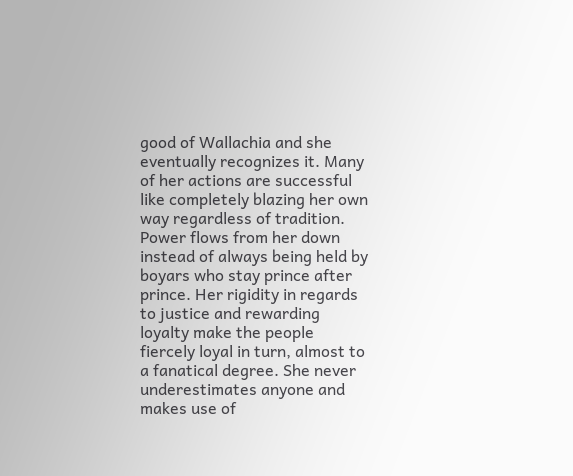good of Wallachia and she eventually recognizes it. Many of her actions are successful like completely blazing her own way regardless of tradition. Power flows from her down instead of always being held by boyars who stay prince after prince. Her rigidity in regards to justice and rewarding loyalty make the people fiercely loyal in turn, almost to a fanatical degree. She never underestimates anyone and makes use of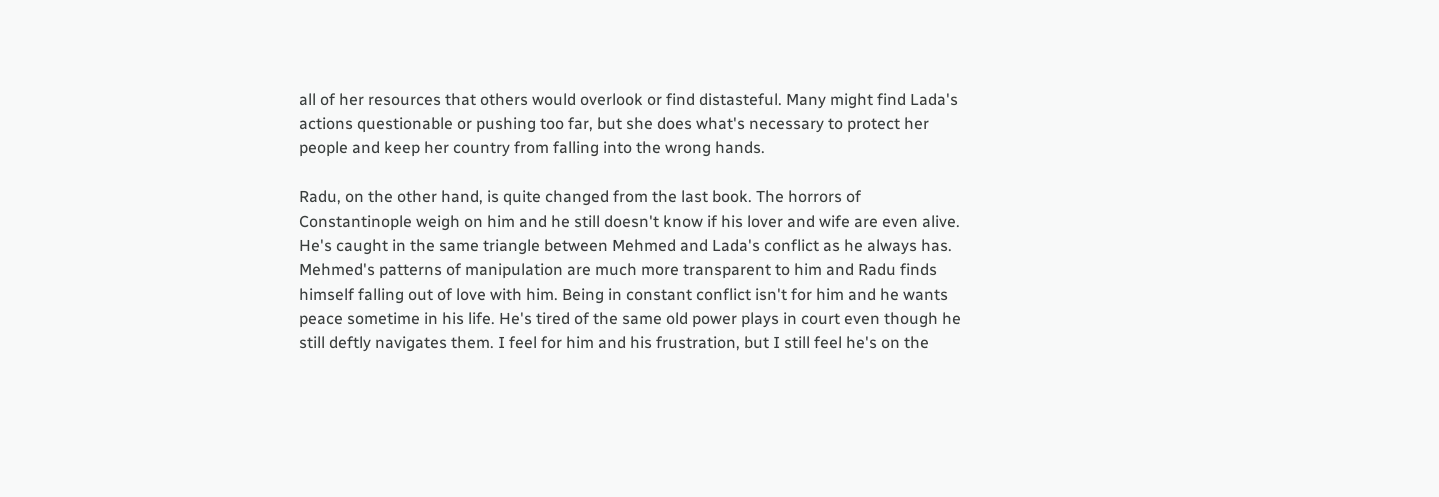all of her resources that others would overlook or find distasteful. Many might find Lada's actions questionable or pushing too far, but she does what's necessary to protect her people and keep her country from falling into the wrong hands.

Radu, on the other hand, is quite changed from the last book. The horrors of Constantinople weigh on him and he still doesn't know if his lover and wife are even alive. He's caught in the same triangle between Mehmed and Lada's conflict as he always has. Mehmed's patterns of manipulation are much more transparent to him and Radu finds himself falling out of love with him. Being in constant conflict isn't for him and he wants peace sometime in his life. He's tired of the same old power plays in court even though he still deftly navigates them. I feel for him and his frustration, but I still feel he's on the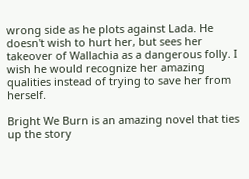wrong side as he plots against Lada. He doesn't wish to hurt her, but sees her takeover of Wallachia as a dangerous folly. I wish he would recognize her amazing qualities instead of trying to save her from herself.

Bright We Burn is an amazing novel that ties up the story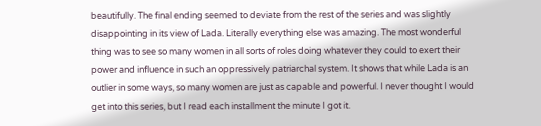beautifully. The final ending seemed to deviate from the rest of the series and was slightly disappointing in its view of Lada. Literally everything else was amazing. The most wonderful thing was to see so many women in all sorts of roles doing whatever they could to exert their power and influence in such an oppressively patriarchal system. It shows that while Lada is an outlier in some ways, so many women are just as capable and powerful. I never thought I would get into this series, but I read each installment the minute I got it.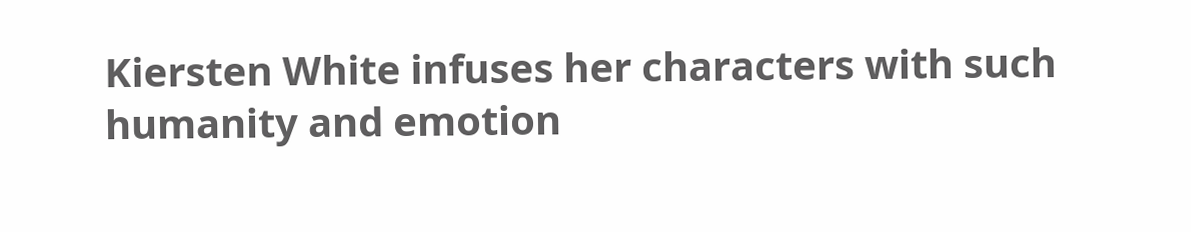Kiersten White infuses her characters with such humanity and emotion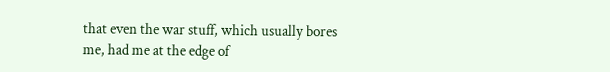that even the war stuff, which usually bores me, had me at the edge of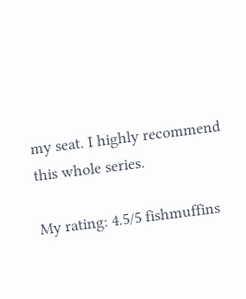my seat. I highly recommend this whole series.

My rating: 4.5/5 fishmuffins